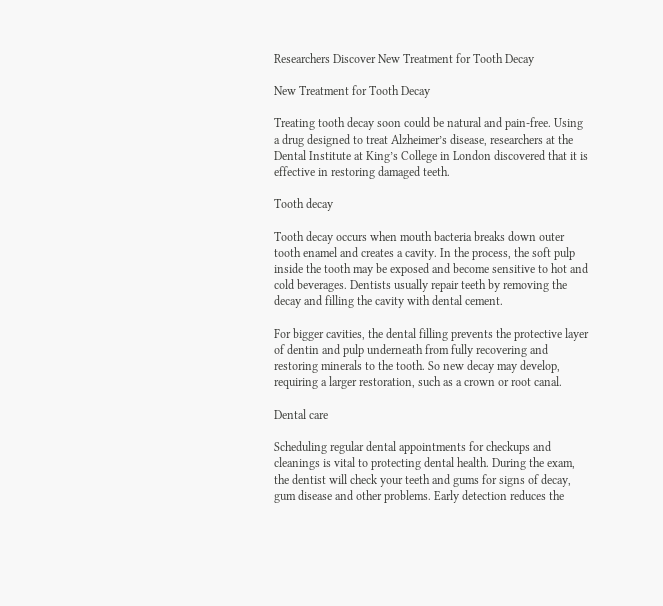Researchers Discover New Treatment for Tooth Decay

New Treatment for Tooth Decay

Treating tooth decay soon could be natural and pain-free. Using a drug designed to treat Alzheimer’s disease, researchers at the Dental Institute at King’s College in London discovered that it is effective in restoring damaged teeth.

Tooth decay

Tooth decay occurs when mouth bacteria breaks down outer tooth enamel and creates a cavity. In the process, the soft pulp inside the tooth may be exposed and become sensitive to hot and cold beverages. Dentists usually repair teeth by removing the decay and filling the cavity with dental cement.

For bigger cavities, the dental filling prevents the protective layer of dentin and pulp underneath from fully recovering and restoring minerals to the tooth. So new decay may develop, requiring a larger restoration, such as a crown or root canal.

Dental care

Scheduling regular dental appointments for checkups and cleanings is vital to protecting dental health. During the exam, the dentist will check your teeth and gums for signs of decay, gum disease and other problems. Early detection reduces the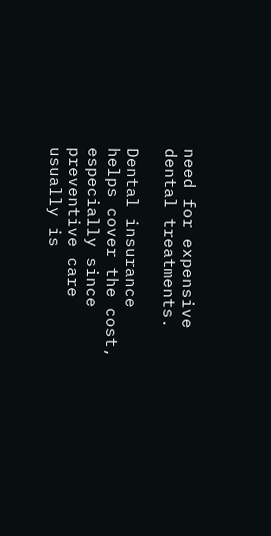need for expensive dental treatments.

Dental insurance helps cover the cost, especially since preventive care usually is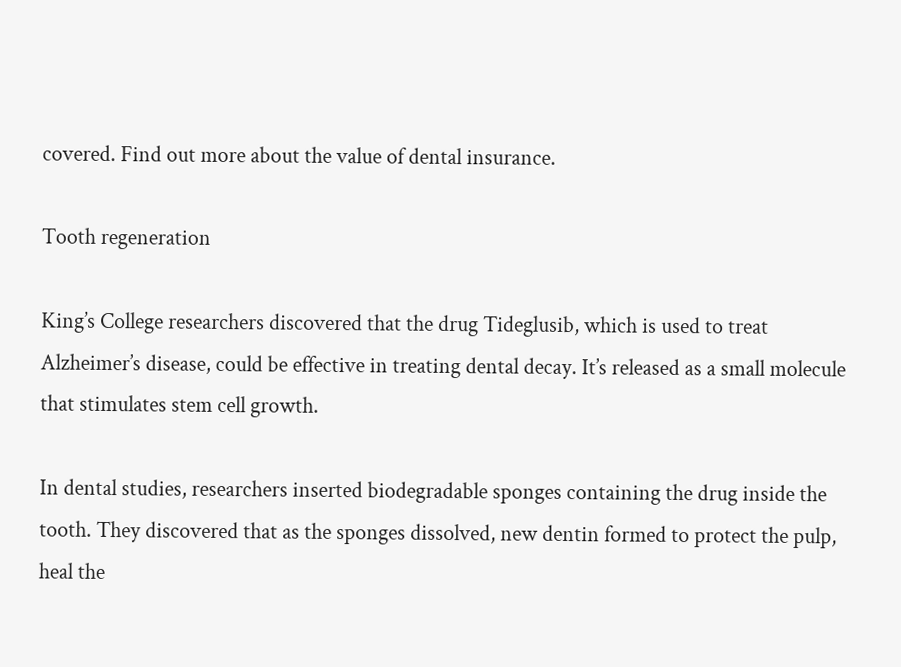covered. Find out more about the value of dental insurance.

Tooth regeneration

King’s College researchers discovered that the drug Tideglusib, which is used to treat Alzheimer’s disease, could be effective in treating dental decay. It’s released as a small molecule that stimulates stem cell growth.

In dental studies, researchers inserted biodegradable sponges containing the drug inside the tooth. They discovered that as the sponges dissolved, new dentin formed to protect the pulp, heal the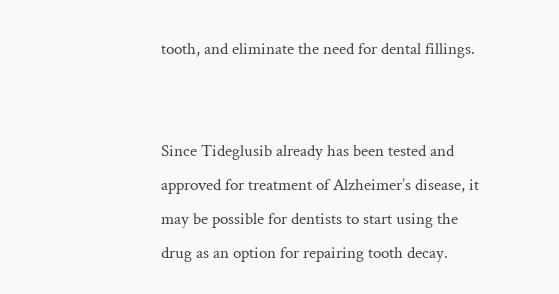tooth, and eliminate the need for dental fillings.


Since Tideglusib already has been tested and approved for treatment of Alzheimer’s disease, it may be possible for dentists to start using the drug as an option for repairing tooth decay.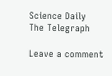Science Daily
The Telegraph

Leave a comment